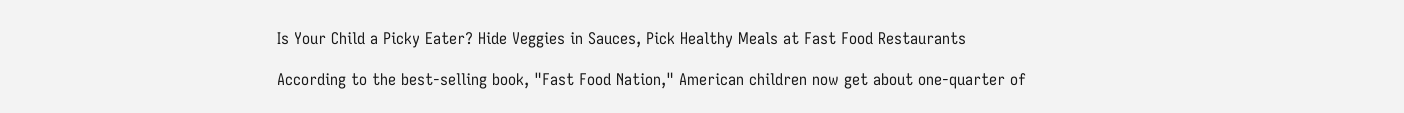Is Your Child a Picky Eater? Hide Veggies in Sauces, Pick Healthy Meals at Fast Food Restaurants

According to the best-selling book, "Fast Food Nation," American children now get about one-quarter of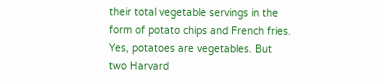their total vegetable servings in the form of potato chips and French fries. Yes, potatoes are vegetables. But two Harvard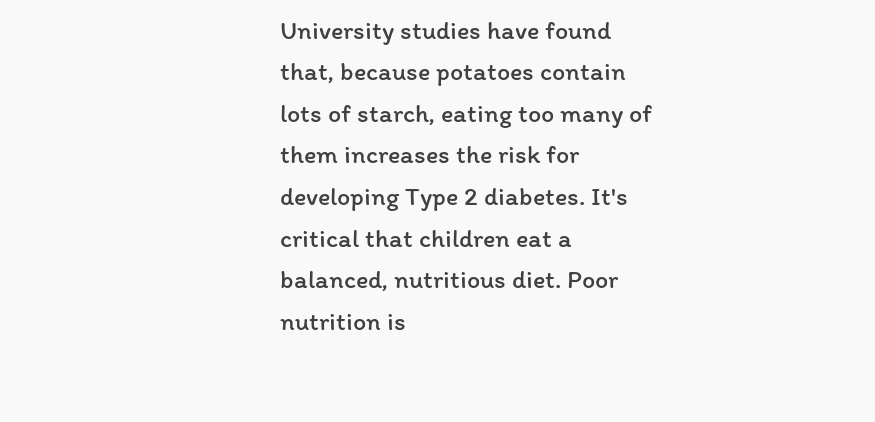University studies have found that, because potatoes contain lots of starch, eating too many of them increases the risk for developing Type 2 diabetes. It's critical that children eat a balanced, nutritious diet. Poor nutrition is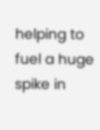helping to fuel a huge spike in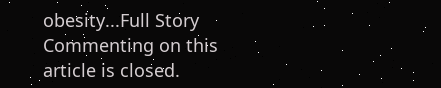obesity...Full Story
Commenting on this article is closed.